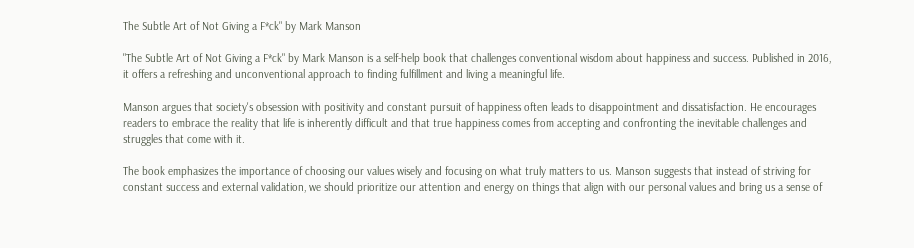The Subtle Art of Not Giving a F*ck" by Mark Manson

"The Subtle Art of Not Giving a F*ck" by Mark Manson is a self-help book that challenges conventional wisdom about happiness and success. Published in 2016, it offers a refreshing and unconventional approach to finding fulfillment and living a meaningful life.

Manson argues that society's obsession with positivity and constant pursuit of happiness often leads to disappointment and dissatisfaction. He encourages readers to embrace the reality that life is inherently difficult and that true happiness comes from accepting and confronting the inevitable challenges and struggles that come with it.

The book emphasizes the importance of choosing our values wisely and focusing on what truly matters to us. Manson suggests that instead of striving for constant success and external validation, we should prioritize our attention and energy on things that align with our personal values and bring us a sense of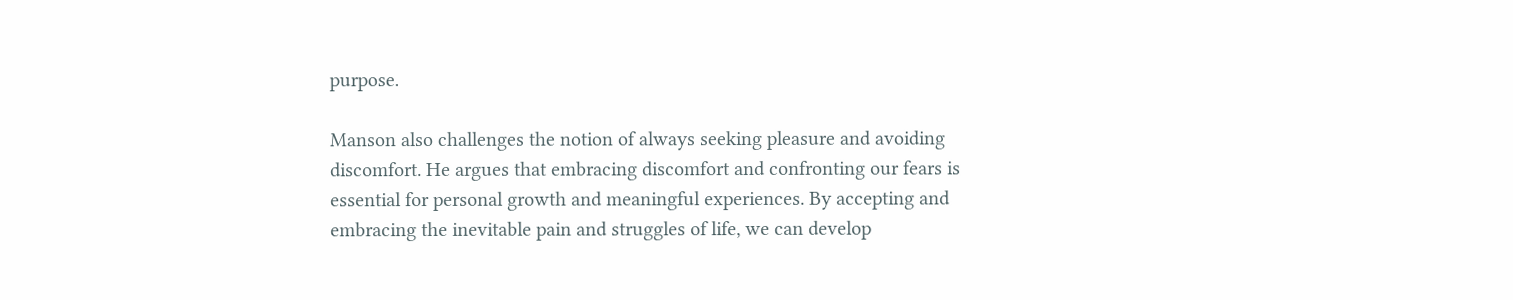purpose.

Manson also challenges the notion of always seeking pleasure and avoiding discomfort. He argues that embracing discomfort and confronting our fears is essential for personal growth and meaningful experiences. By accepting and embracing the inevitable pain and struggles of life, we can develop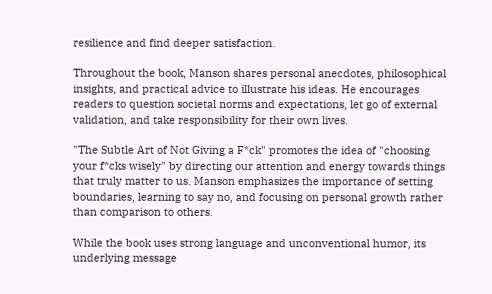resilience and find deeper satisfaction.

Throughout the book, Manson shares personal anecdotes, philosophical insights, and practical advice to illustrate his ideas. He encourages readers to question societal norms and expectations, let go of external validation, and take responsibility for their own lives.

"The Subtle Art of Not Giving a F*ck" promotes the idea of "choosing your f*cks wisely" by directing our attention and energy towards things that truly matter to us. Manson emphasizes the importance of setting boundaries, learning to say no, and focusing on personal growth rather than comparison to others.

While the book uses strong language and unconventional humor, its underlying message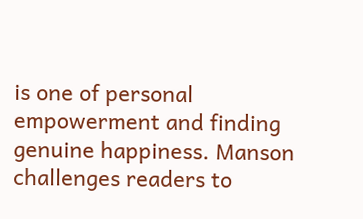is one of personal empowerment and finding genuine happiness. Manson challenges readers to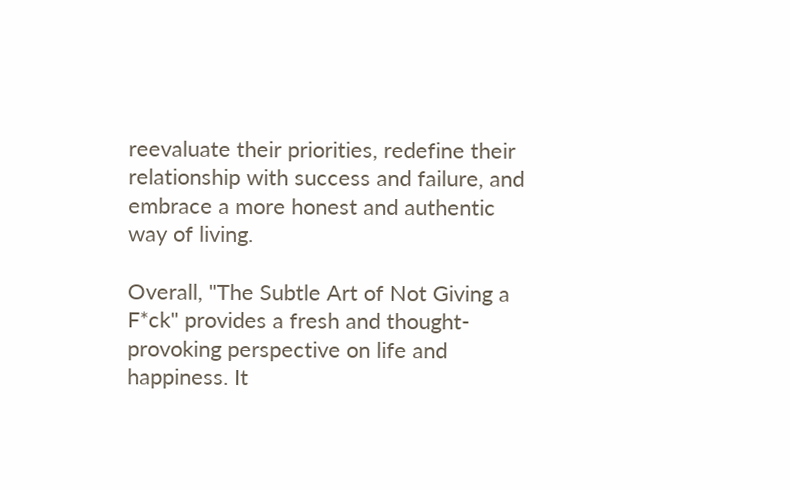reevaluate their priorities, redefine their relationship with success and failure, and embrace a more honest and authentic way of living.

Overall, "The Subtle Art of Not Giving a F*ck" provides a fresh and thought-provoking perspective on life and happiness. It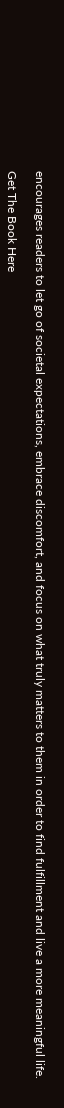encourages readers to let go of societal expectations, embrace discomfort, and focus on what truly matters to them in order to find fulfillment and live a more meaningful life.

Get The Book Here